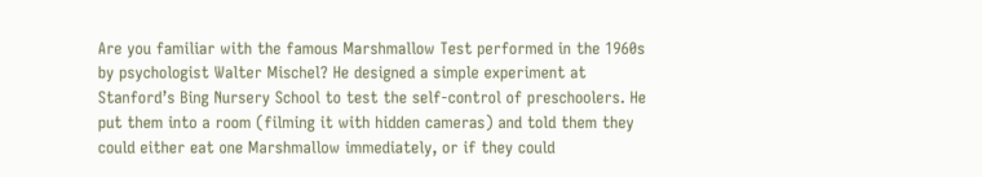Are you familiar with the famous Marshmallow Test performed in the 1960s by psychologist Walter Mischel? He designed a simple experiment at Stanford’s Bing Nursery School to test the self-control of preschoolers. He put them into a room (filming it with hidden cameras) and told them they could either eat one Marshmallow immediately, or if they could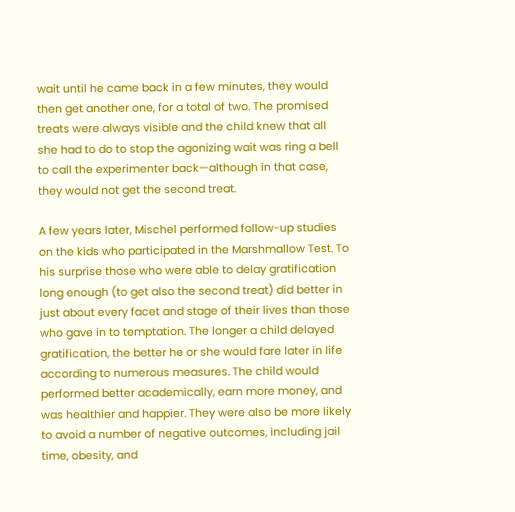wait until he came back in a few minutes, they would then get another one, for a total of two. The promised treats were always visible and the child knew that all she had to do to stop the agonizing wait was ring a bell to call the experimenter back—although in that case, they would not get the second treat.

A few years later, Mischel performed follow-up studies on the kids who participated in the Marshmallow Test. To his surprise those who were able to delay gratification long enough (to get also the second treat) did better in just about every facet and stage of their lives than those who gave in to temptation. The longer a child delayed gratification, the better he or she would fare later in life according to numerous measures. The child would performed better academically, earn more money, and was healthier and happier. They were also be more likely to avoid a number of negative outcomes, including jail time, obesity, and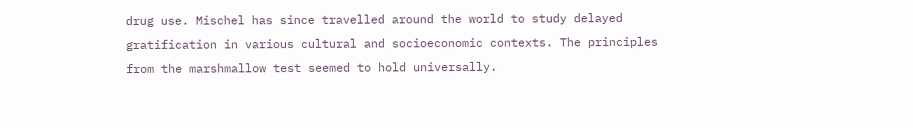drug use. Mischel has since travelled around the world to study delayed gratification in various cultural and socioeconomic contexts. The principles from the marshmallow test seemed to hold universally.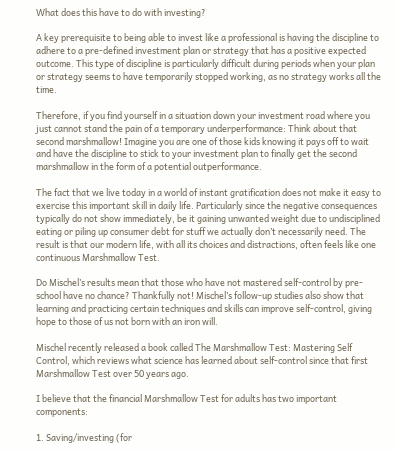What does this have to do with investing?

A key prerequisite to being able to invest like a professional is having the discipline to adhere to a pre-defined investment plan or strategy that has a positive expected outcome. This type of discipline is particularly difficult during periods when your plan or strategy seems to have temporarily stopped working, as no strategy works all the time.

Therefore, if you find yourself in a situation down your investment road where you just cannot stand the pain of a temporary underperformance: Think about that second marshmallow! Imagine you are one of those kids knowing it pays off to wait and have the discipline to stick to your investment plan to finally get the second marshmallow in the form of a potential outperformance.

The fact that we live today in a world of instant gratification does not make it easy to exercise this important skill in daily life. Particularly since the negative consequences typically do not show immediately, be it gaining unwanted weight due to undisciplined eating or piling up consumer debt for stuff we actually don’t necessarily need. The result is that our modern life, with all its choices and distractions, often feels like one continuous Marshmallow Test.

Do Mischel’s results mean that those who have not mastered self-control by pre-school have no chance? Thankfully not! Mischel’s follow-up studies also show that learning and practicing certain techniques and skills can improve self-control, giving hope to those of us not born with an iron will.

Mischel recently released a book called The Marshmallow Test: Mastering Self Control, which reviews what science has learned about self-control since that first Marshmallow Test over 50 years ago.

I believe that the financial Marshmallow Test for adults has two important components:

1. Saving/investing (for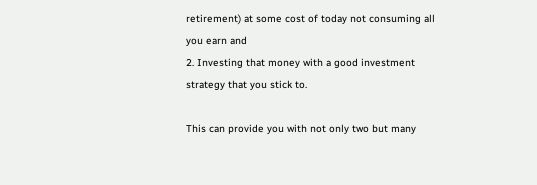retirement) at some cost of today not consuming all you earn and
2. Investing that money with a good investment strategy that you stick to.

This can provide you with not only two but many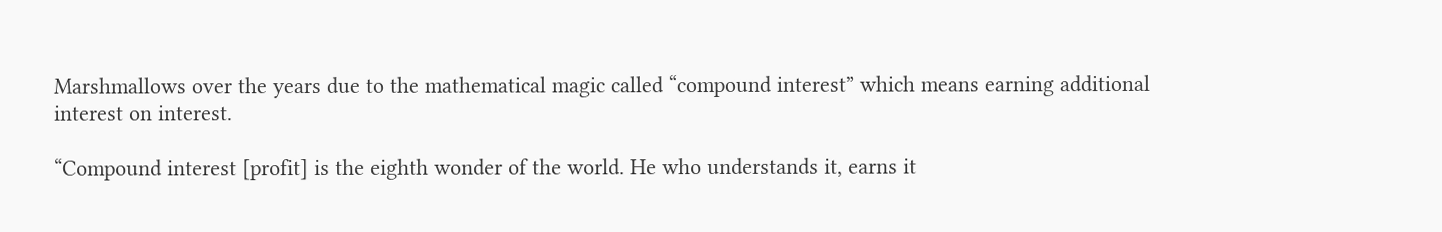Marshmallows over the years due to the mathematical magic called “compound interest” which means earning additional interest on interest.

“Compound interest [profit] is the eighth wonder of the world. He who understands it, earns it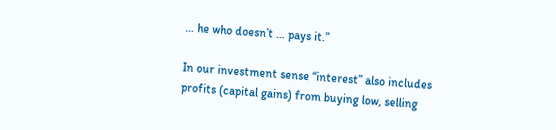… he who doesn’t … pays it.”

In our investment sense “interest” also includes profits (capital gains) from buying low, selling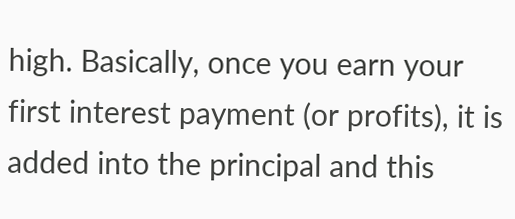high. Basically, once you earn your first interest payment (or profits), it is added into the principal and this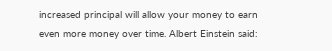increased principal will allow your money to earn even more money over time. Albert Einstein said: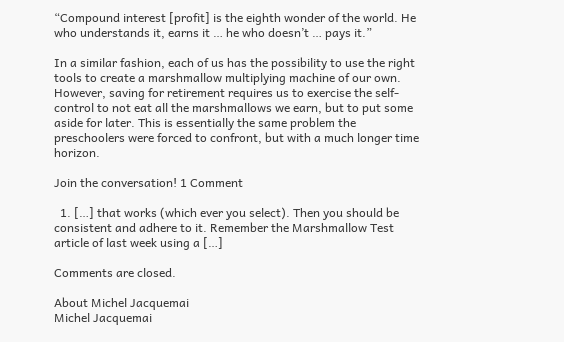“Compound interest [profit] is the eighth wonder of the world. He who understands it, earns it … he who doesn’t … pays it.”

In a similar fashion, each of us has the possibility to use the right tools to create a marshmallow multiplying machine of our own. However, saving for retirement requires us to exercise the self-control to not eat all the marshmallows we earn, but to put some aside for later. This is essentially the same problem the preschoolers were forced to confront, but with a much longer time horizon.

Join the conversation! 1 Comment

  1. […] that works (which ever you select). Then you should be consistent and adhere to it. Remember the Marshmallow Test article of last week using a […]

Comments are closed.

About Michel Jacquemai
Michel Jacquemai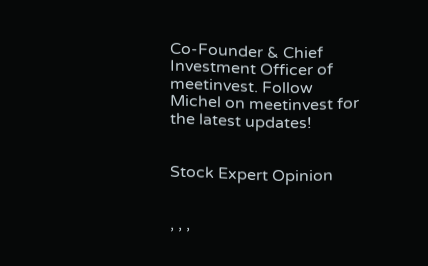Co-Founder & Chief Investment Officer of meetinvest. Follow Michel on meetinvest for the latest updates!


Stock Expert Opinion


, , ,